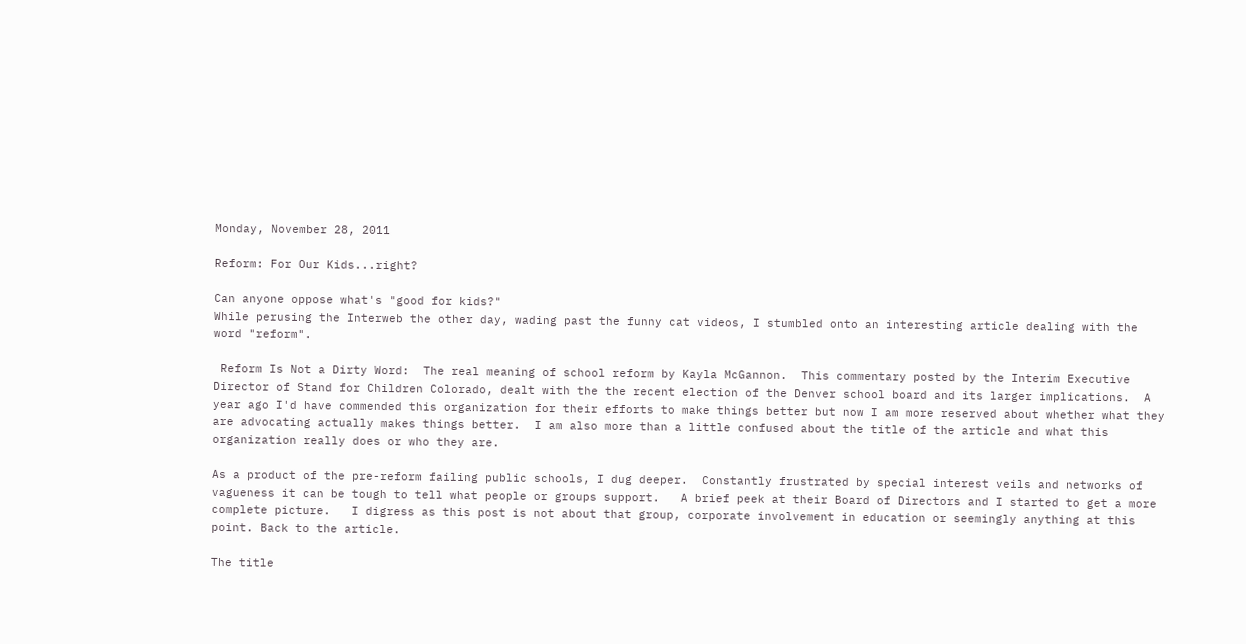Monday, November 28, 2011

Reform: For Our Kids...right?

Can anyone oppose what's "good for kids?"
While perusing the Interweb the other day, wading past the funny cat videos, I stumbled onto an interesting article dealing with the word "reform".

 Reform Is Not a Dirty Word:  The real meaning of school reform by Kayla McGannon.  This commentary posted by the Interim Executive Director of Stand for Children Colorado, dealt with the the recent election of the Denver school board and its larger implications.  A year ago I'd have commended this organization for their efforts to make things better but now I am more reserved about whether what they are advocating actually makes things better.  I am also more than a little confused about the title of the article and what this organization really does or who they are.

As a product of the pre-reform failing public schools, I dug deeper.  Constantly frustrated by special interest veils and networks of vagueness it can be tough to tell what people or groups support.   A brief peek at their Board of Directors and I started to get a more complete picture.   I digress as this post is not about that group, corporate involvement in education or seemingly anything at this point. Back to the article.

The title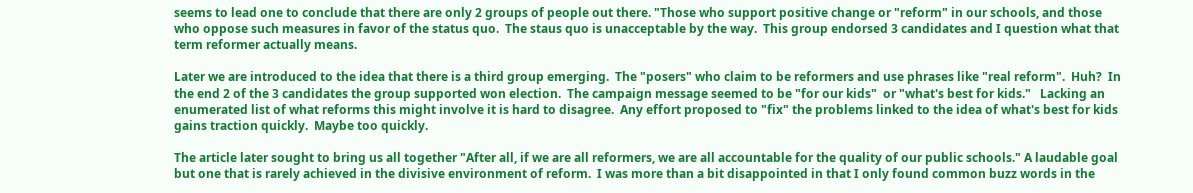seems to lead one to conclude that there are only 2 groups of people out there. "Those who support positive change or "reform" in our schools, and those who oppose such measures in favor of the status quo.  The staus quo is unacceptable by the way.  This group endorsed 3 candidates and I question what that term reformer actually means.

Later we are introduced to the idea that there is a third group emerging.  The "posers" who claim to be reformers and use phrases like "real reform".  Huh?  In the end 2 of the 3 candidates the group supported won election.  The campaign message seemed to be "for our kids"  or "what's best for kids."   Lacking an enumerated list of what reforms this might involve it is hard to disagree.  Any effort proposed to "fix" the problems linked to the idea of what's best for kids gains traction quickly.  Maybe too quickly.

The article later sought to bring us all together "After all, if we are all reformers, we are all accountable for the quality of our public schools." A laudable goal but one that is rarely achieved in the divisive environment of reform.  I was more than a bit disappointed in that I only found common buzz words in the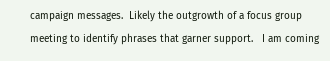campaign messages.  Likely the outgrowth of a focus group meeting to identify phrases that garner support.   I am coming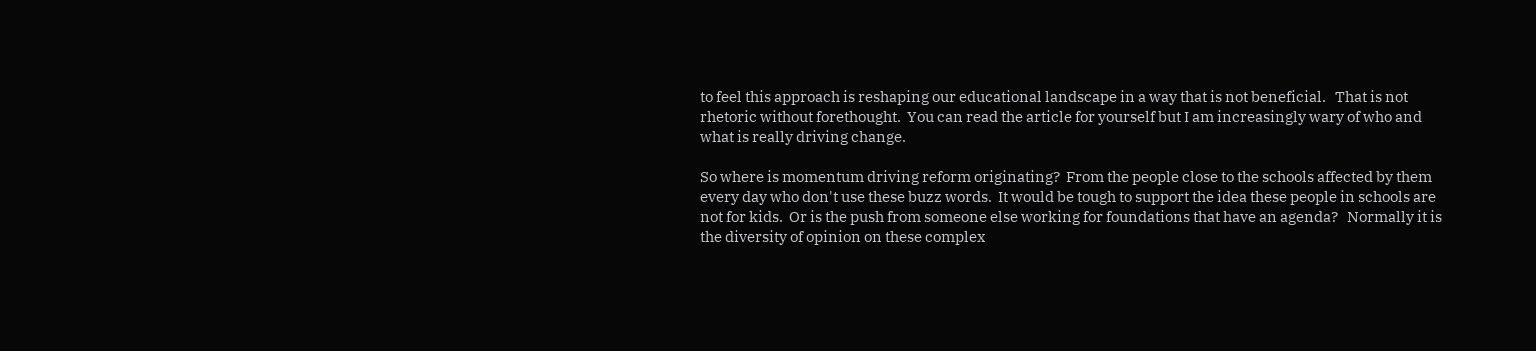to feel this approach is reshaping our educational landscape in a way that is not beneficial.   That is not rhetoric without forethought.  You can read the article for yourself but I am increasingly wary of who and what is really driving change.

So where is momentum driving reform originating?  From the people close to the schools affected by them every day who don't use these buzz words.  It would be tough to support the idea these people in schools are not for kids.  Or is the push from someone else working for foundations that have an agenda?   Normally it is the diversity of opinion on these complex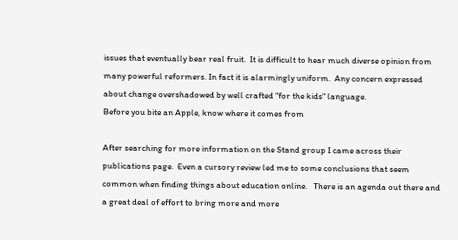issues that eventually bear real fruit.  It is difficult to hear much diverse opinion from many powerful reformers. In fact it is alarmingly uniform.  Any concern expressed about change overshadowed by well crafted "for the kids" language.
Before you bite an Apple, know where it comes from

After searching for more information on the Stand group I came across their publications page.  Even a cursory review led me to some conclusions that seem common when finding things about education online.   There is an agenda out there and a great deal of effort to bring more and more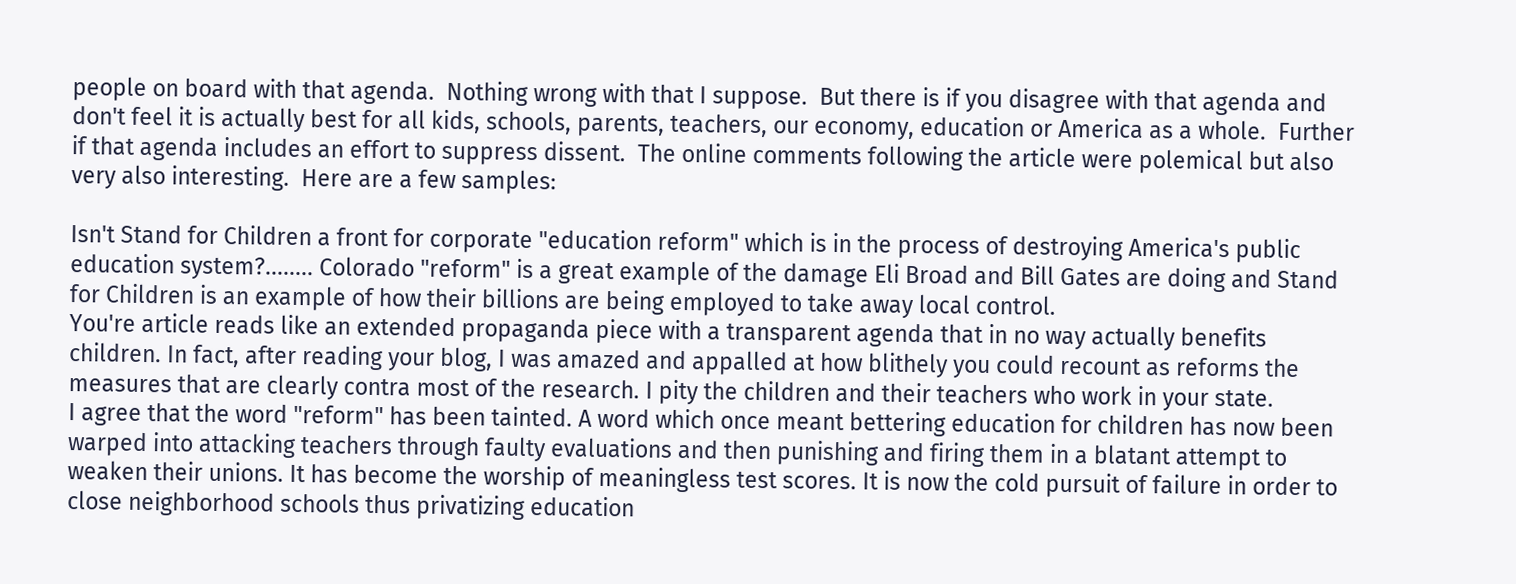people on board with that agenda.  Nothing wrong with that I suppose.  But there is if you disagree with that agenda and don't feel it is actually best for all kids, schools, parents, teachers, our economy, education or America as a whole.  Further if that agenda includes an effort to suppress dissent.  The online comments following the article were polemical but also very also interesting.  Here are a few samples:

Isn't Stand for Children a front for corporate "education reform" which is in the process of destroying America's public education system?........ Colorado "reform" is a great example of the damage Eli Broad and Bill Gates are doing and Stand for Children is an example of how their billions are being employed to take away local control.
You're article reads like an extended propaganda piece with a transparent agenda that in no way actually benefits children. In fact, after reading your blog, I was amazed and appalled at how blithely you could recount as reforms the measures that are clearly contra most of the research. I pity the children and their teachers who work in your state.
I agree that the word "reform" has been tainted. A word which once meant bettering education for children has now been warped into attacking teachers through faulty evaluations and then punishing and firing them in a blatant attempt to weaken their unions. It has become the worship of meaningless test scores. It is now the cold pursuit of failure in order to close neighborhood schools thus privatizing education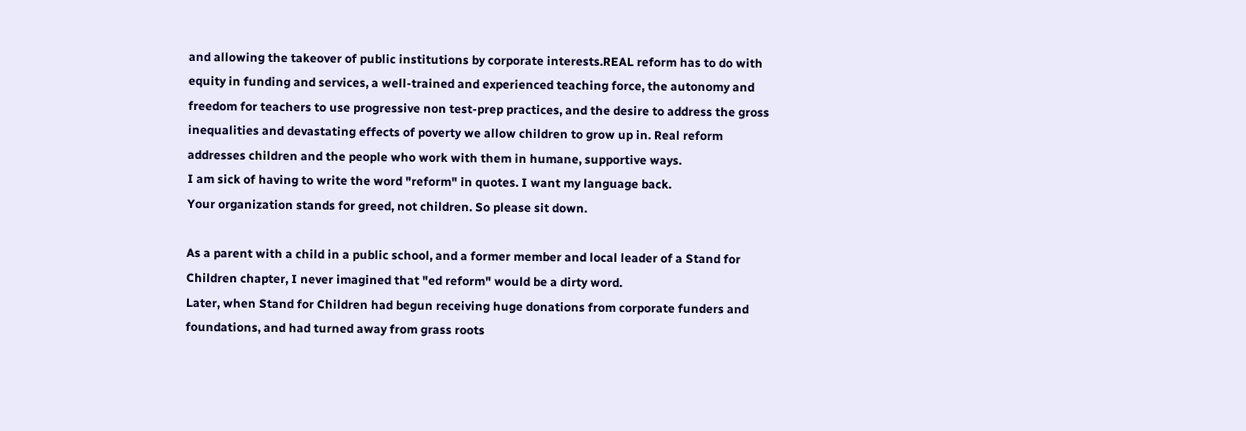and allowing the takeover of public institutions by corporate interests.REAL reform has to do with equity in funding and services, a well-trained and experienced teaching force, the autonomy and freedom for teachers to use progressive non test-prep practices, and the desire to address the gross inequalities and devastating effects of poverty we allow children to grow up in. Real reform addresses children and the people who work with them in humane, supportive ways.
I am sick of having to write the word "reform" in quotes. I want my language back.
Your organization stands for greed, not children. So please sit down.

As a parent with a child in a public school, and a former member and local leader of a Stand for Children chapter, I never imagined that "ed reform" would be a dirty word.
Later, when Stand for Children had begun receiving huge donations from corporate funders and foundations, and had turned away from grass roots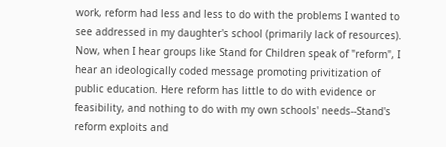work, reform had less and less to do with the problems I wanted to see addressed in my daughter's school (primarily lack of resources).
Now, when I hear groups like Stand for Children speak of "reform", I hear an ideologically coded message promoting privitization of public education. Here reform has little to do with evidence or feasibility, and nothing to do with my own schools' needs--Stand's reform exploits and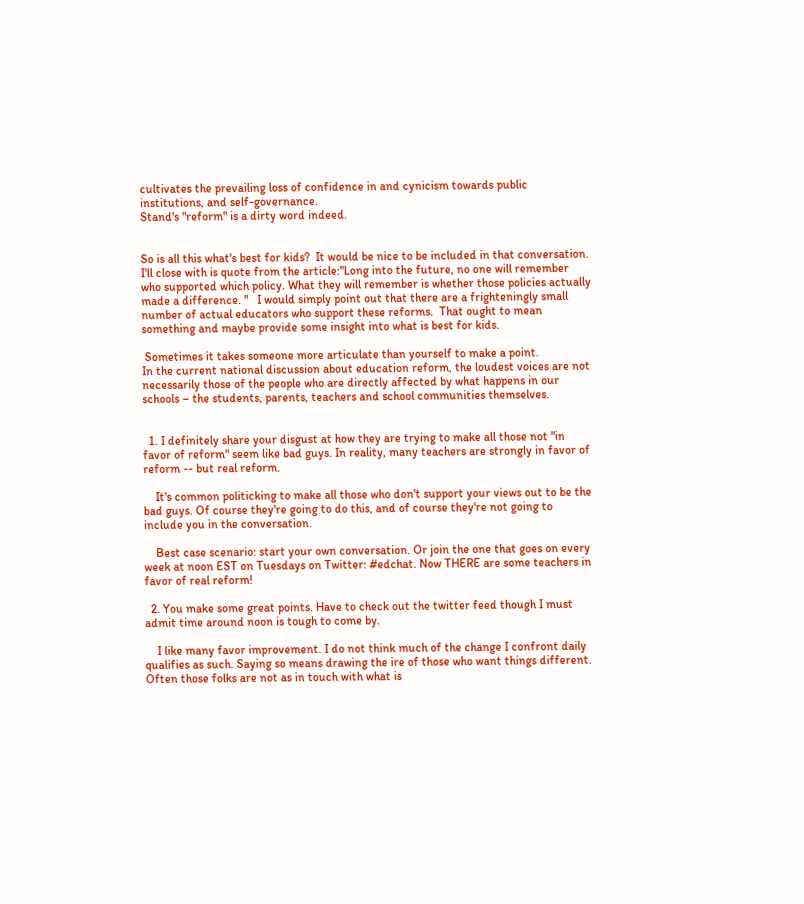cultivates the prevailing loss of confidence in and cynicism towards public institutions, and self-governance.
Stand's "reform" is a dirty word indeed.


So is all this what's best for kids?  It would be nice to be included in that conversation.  I'll close with is quote from the article:"Long into the future, no one will remember who supported which policy. What they will remember is whether those policies actually made a difference. "   I would simply point out that there are a frighteningly small number of actual educators who support these reforms.  That ought to mean something and maybe provide some insight into what is best for kids.

 Sometimes it takes someone more articulate than yourself to make a point.
In the current national discussion about education reform, the loudest voices are not necessarily those of the people who are directly affected by what happens in our schools – the students, parents, teachers and school communities themselves.


  1. I definitely share your disgust at how they are trying to make all those not "in favor of reform" seem like bad guys. In reality, many teachers are strongly in favor of reform -- but real reform.

    It's common politicking to make all those who don't support your views out to be the bad guys. Of course they're going to do this, and of course they're not going to include you in the conversation.

    Best case scenario: start your own conversation. Or join the one that goes on every week at noon EST on Tuesdays on Twitter: #edchat. Now THERE are some teachers in favor of real reform!

  2. You make some great points. Have to check out the twitter feed though I must admit time around noon is tough to come by.

    I like many favor improvement. I do not think much of the change I confront daily qualifies as such. Saying so means drawing the ire of those who want things different. Often those folks are not as in touch with what is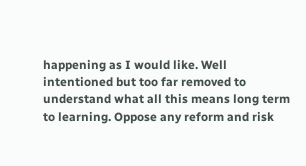happening as I would like. Well intentioned but too far removed to understand what all this means long term to learning. Oppose any reform and risk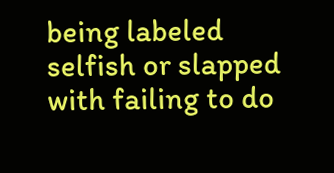being labeled selfish or slapped with failing to do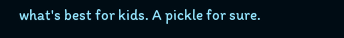what's best for kids. A pickle for sure.